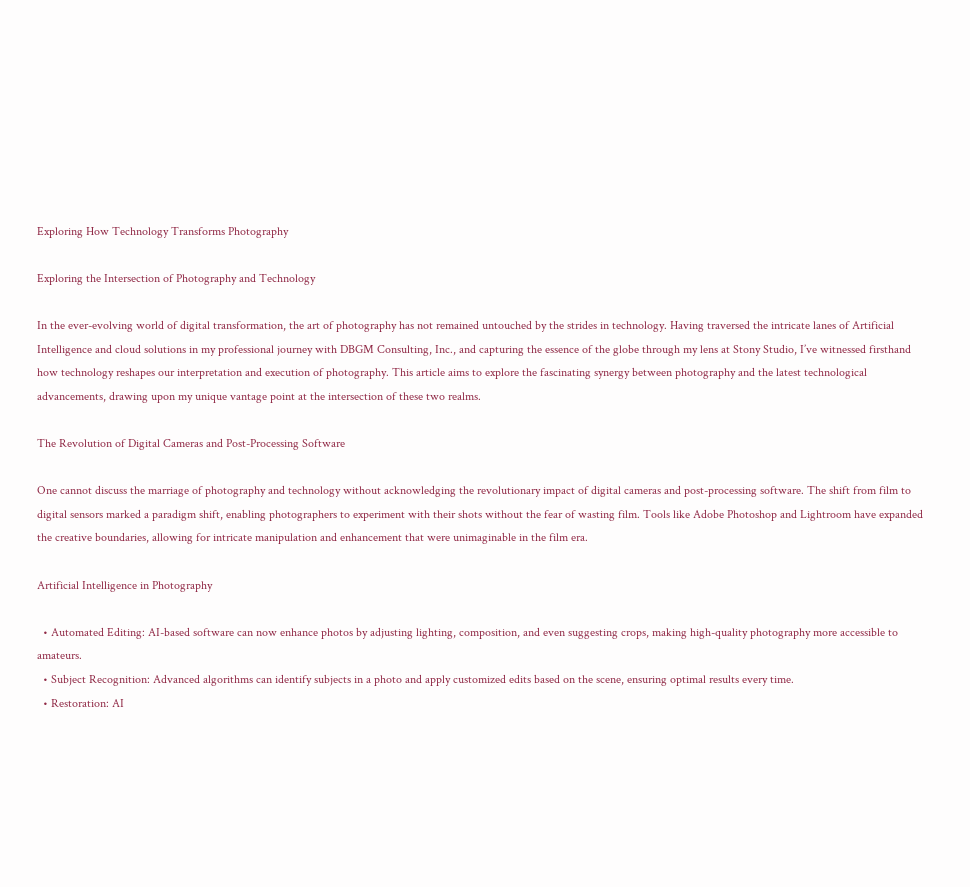Exploring How Technology Transforms Photography

Exploring the Intersection of Photography and Technology

In the ever-evolving world of digital transformation, the art of photography has not remained untouched by the strides in technology. Having traversed the intricate lanes of Artificial Intelligence and cloud solutions in my professional journey with DBGM Consulting, Inc., and capturing the essence of the globe through my lens at Stony Studio, I’ve witnessed firsthand how technology reshapes our interpretation and execution of photography. This article aims to explore the fascinating synergy between photography and the latest technological advancements, drawing upon my unique vantage point at the intersection of these two realms.

The Revolution of Digital Cameras and Post-Processing Software

One cannot discuss the marriage of photography and technology without acknowledging the revolutionary impact of digital cameras and post-processing software. The shift from film to digital sensors marked a paradigm shift, enabling photographers to experiment with their shots without the fear of wasting film. Tools like Adobe Photoshop and Lightroom have expanded the creative boundaries, allowing for intricate manipulation and enhancement that were unimaginable in the film era.

Artificial Intelligence in Photography

  • Automated Editing: AI-based software can now enhance photos by adjusting lighting, composition, and even suggesting crops, making high-quality photography more accessible to amateurs.
  • Subject Recognition: Advanced algorithms can identify subjects in a photo and apply customized edits based on the scene, ensuring optimal results every time.
  • Restoration: AI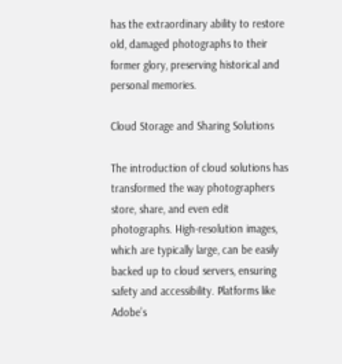has the extraordinary ability to restore old, damaged photographs to their former glory, preserving historical and personal memories.

Cloud Storage and Sharing Solutions

The introduction of cloud solutions has transformed the way photographers store, share, and even edit photographs. High-resolution images, which are typically large, can be easily backed up to cloud servers, ensuring safety and accessibility. Platforms like Adobe’s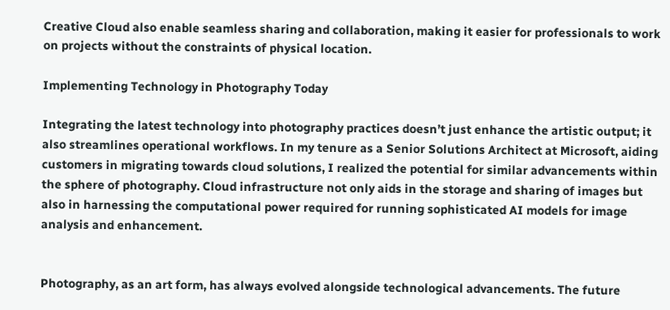Creative Cloud also enable seamless sharing and collaboration, making it easier for professionals to work on projects without the constraints of physical location.

Implementing Technology in Photography Today

Integrating the latest technology into photography practices doesn’t just enhance the artistic output; it also streamlines operational workflows. In my tenure as a Senior Solutions Architect at Microsoft, aiding customers in migrating towards cloud solutions, I realized the potential for similar advancements within the sphere of photography. Cloud infrastructure not only aids in the storage and sharing of images but also in harnessing the computational power required for running sophisticated AI models for image analysis and enhancement.


Photography, as an art form, has always evolved alongside technological advancements. The future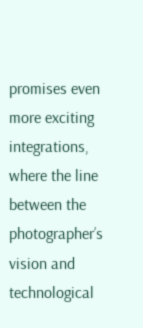promises even more exciting integrations, where the line between the photographer’s vision and technological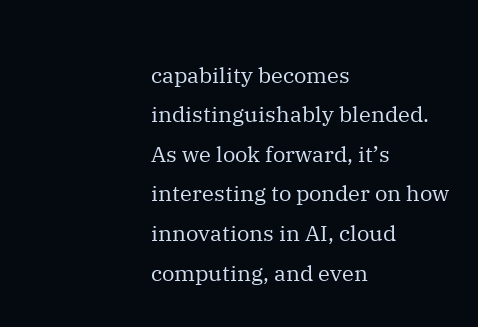capability becomes indistinguishably blended. As we look forward, it’s interesting to ponder on how innovations in AI, cloud computing, and even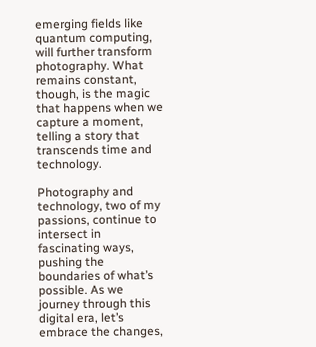emerging fields like quantum computing, will further transform photography. What remains constant, though, is the magic that happens when we capture a moment, telling a story that transcends time and technology.

Photography and technology, two of my passions, continue to intersect in fascinating ways, pushing the boundaries of what’s possible. As we journey through this digital era, let’s embrace the changes,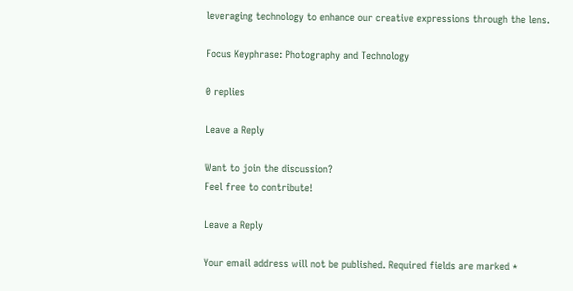leveraging technology to enhance our creative expressions through the lens.

Focus Keyphrase: Photography and Technology

0 replies

Leave a Reply

Want to join the discussion?
Feel free to contribute!

Leave a Reply

Your email address will not be published. Required fields are marked *